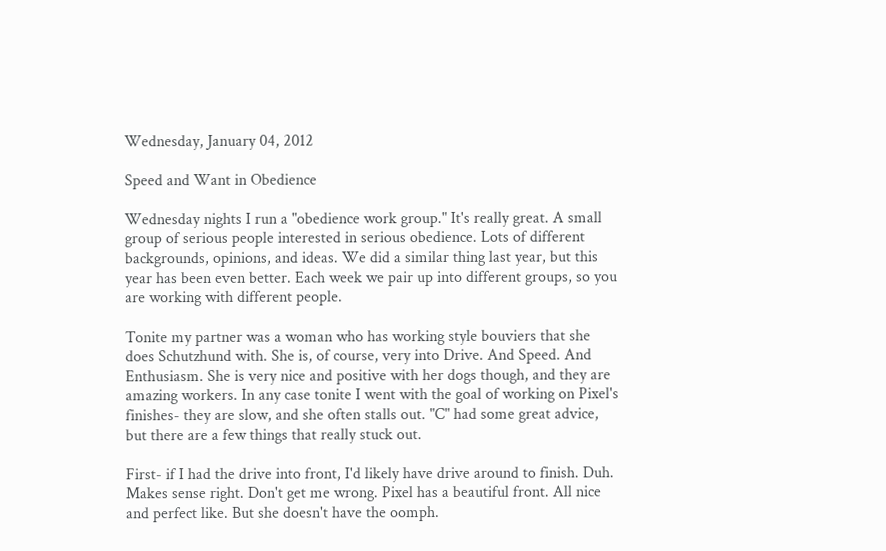Wednesday, January 04, 2012

Speed and Want in Obedience

Wednesday nights I run a "obedience work group." It's really great. A small group of serious people interested in serious obedience. Lots of different backgrounds, opinions, and ideas. We did a similar thing last year, but this year has been even better. Each week we pair up into different groups, so you are working with different people.

Tonite my partner was a woman who has working style bouviers that she does Schutzhund with. She is, of course, very into Drive. And Speed. And Enthusiasm. She is very nice and positive with her dogs though, and they are amazing workers. In any case tonite I went with the goal of working on Pixel's finishes- they are slow, and she often stalls out. "C" had some great advice, but there are a few things that really stuck out.

First- if I had the drive into front, I'd likely have drive around to finish. Duh. Makes sense right. Don't get me wrong. Pixel has a beautiful front. All nice and perfect like. But she doesn't have the oomph.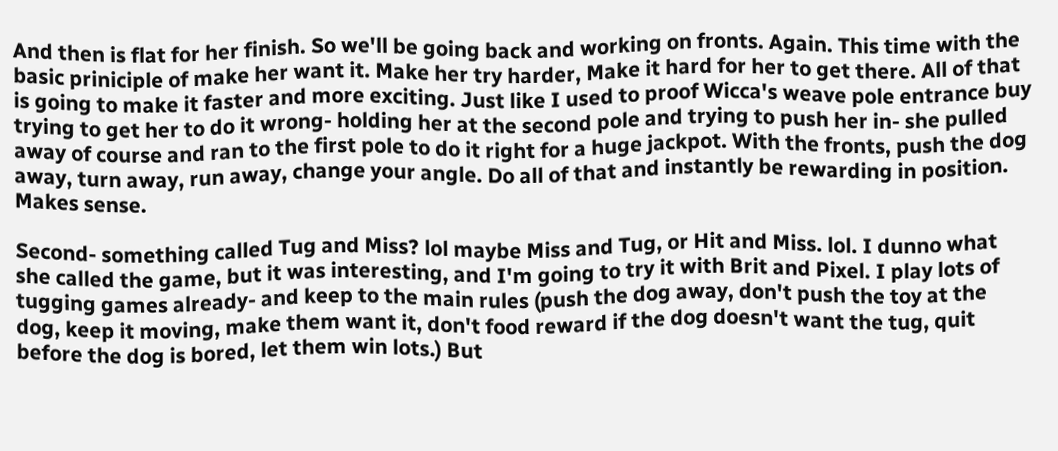And then is flat for her finish. So we'll be going back and working on fronts. Again. This time with the basic priniciple of make her want it. Make her try harder, Make it hard for her to get there. All of that is going to make it faster and more exciting. Just like I used to proof Wicca's weave pole entrance buy trying to get her to do it wrong- holding her at the second pole and trying to push her in- she pulled away of course and ran to the first pole to do it right for a huge jackpot. With the fronts, push the dog away, turn away, run away, change your angle. Do all of that and instantly be rewarding in position. Makes sense.

Second- something called Tug and Miss? lol maybe Miss and Tug, or Hit and Miss. lol. I dunno what she called the game, but it was interesting, and I'm going to try it with Brit and Pixel. I play lots of tugging games already- and keep to the main rules (push the dog away, don't push the toy at the dog, keep it moving, make them want it, don't food reward if the dog doesn't want the tug, quit before the dog is bored, let them win lots.) But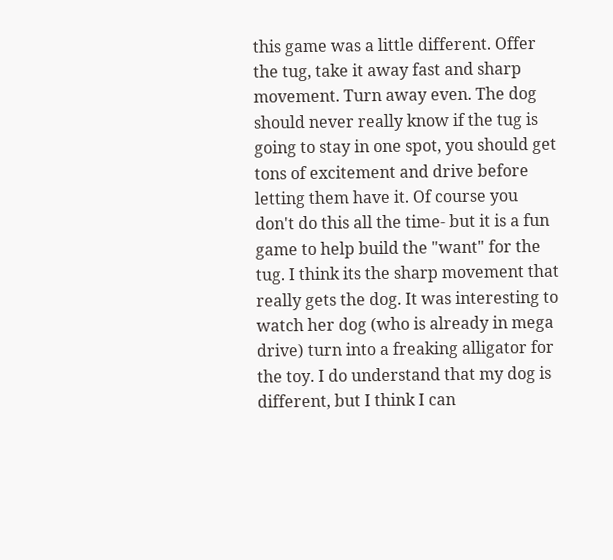this game was a little different. Offer the tug, take it away fast and sharp movement. Turn away even. The dog should never really know if the tug is going to stay in one spot, you should get tons of excitement and drive before letting them have it. Of course you don't do this all the time- but it is a fun game to help build the "want" for the tug. I think its the sharp movement that really gets the dog. It was interesting to watch her dog (who is already in mega drive) turn into a freaking alligator for the toy. I do understand that my dog is different, but I think I can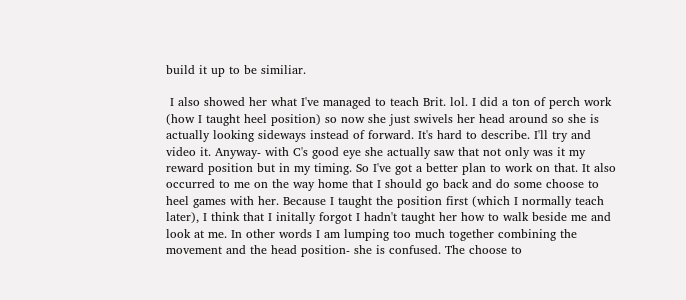build it up to be similiar.

 I also showed her what I've managed to teach Brit. lol. I did a ton of perch work (how I taught heel position) so now she just swivels her head around so she is actually looking sideways instead of forward. It's hard to describe. I'll try and video it. Anyway- with C's good eye she actually saw that not only was it my reward position but in my timing. So I've got a better plan to work on that. It also occurred to me on the way home that I should go back and do some choose to heel games with her. Because I taught the position first (which I normally teach later), I think that I initally forgot I hadn't taught her how to walk beside me and look at me. In other words I am lumping too much together combining the movement and the head position- she is confused. The choose to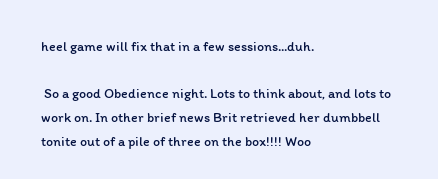heel game will fix that in a few sessions...duh.

 So a good Obedience night. Lots to think about, and lots to work on. In other brief news Brit retrieved her dumbbell tonite out of a pile of three on the box!!!! Woo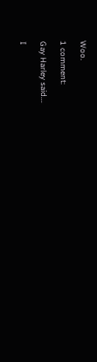Woo.

1 comment:

Gay Harley said...

I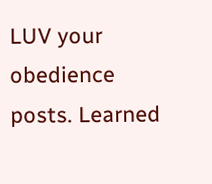LUV your obedience posts. Learned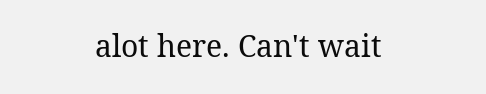alot here. Can't wait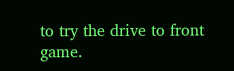to try the drive to front game.